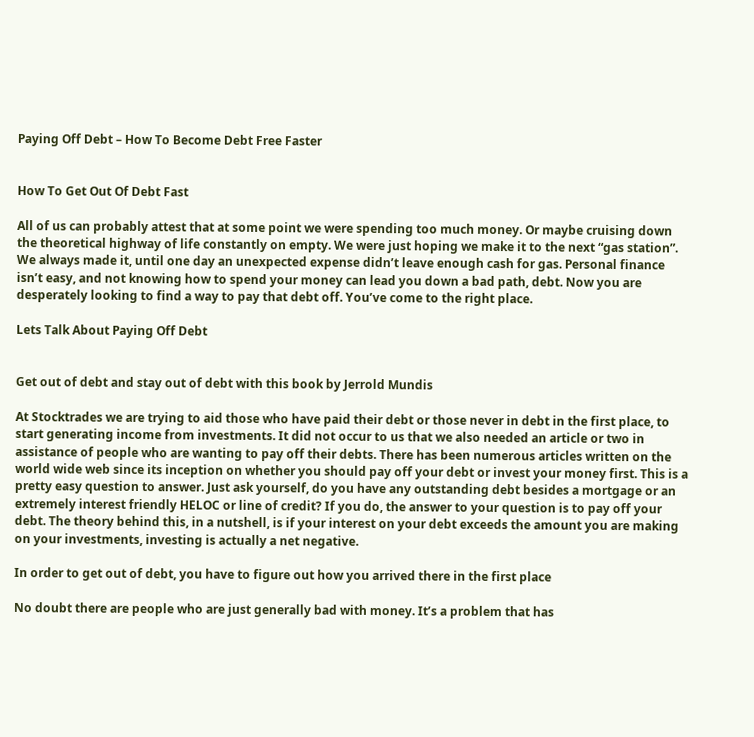Paying Off Debt – How To Become Debt Free Faster


How To Get Out Of Debt Fast

All of us can probably attest that at some point we were spending too much money. Or maybe cruising down the theoretical highway of life constantly on empty. We were just hoping we make it to the next “gas station”. We always made it, until one day an unexpected expense didn’t leave enough cash for gas. Personal finance isn’t easy, and not knowing how to spend your money can lead you down a bad path, debt. Now you are desperately looking to find a way to pay that debt off. You’ve come to the right place.

Lets Talk About Paying Off Debt


Get out of debt and stay out of debt with this book by Jerrold Mundis

At Stocktrades we are trying to aid those who have paid their debt or those never in debt in the first place, to start generating income from investments. It did not occur to us that we also needed an article or two in assistance of people who are wanting to pay off their debts. There has been numerous articles written on the world wide web since its inception on whether you should pay off your debt or invest your money first. This is a pretty easy question to answer. Just ask yourself, do you have any outstanding debt besides a mortgage or an extremely interest friendly HELOC or line of credit? If you do, the answer to your question is to pay off your debt. The theory behind this, in a nutshell, is if your interest on your debt exceeds the amount you are making on your investments, investing is actually a net negative.

In order to get out of debt, you have to figure out how you arrived there in the first place

No doubt there are people who are just generally bad with money. It’s a problem that has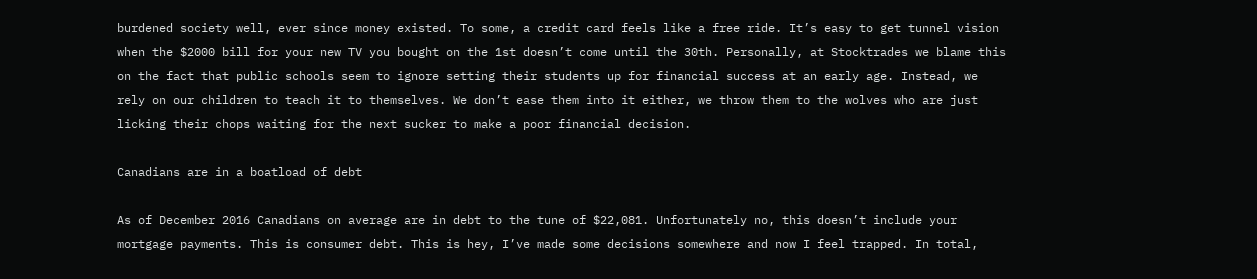burdened society well, ever since money existed. To some, a credit card feels like a free ride. It’s easy to get tunnel vision when the $2000 bill for your new TV you bought on the 1st doesn’t come until the 30th. Personally, at Stocktrades we blame this on the fact that public schools seem to ignore setting their students up for financial success at an early age. Instead, we rely on our children to teach it to themselves. We don’t ease them into it either, we throw them to the wolves who are just licking their chops waiting for the next sucker to make a poor financial decision.

Canadians are in a boatload of debt

As of December 2016 Canadians on average are in debt to the tune of $22,081. Unfortunately no, this doesn’t include your mortgage payments. This is consumer debt. This is hey, I’ve made some decisions somewhere and now I feel trapped. In total,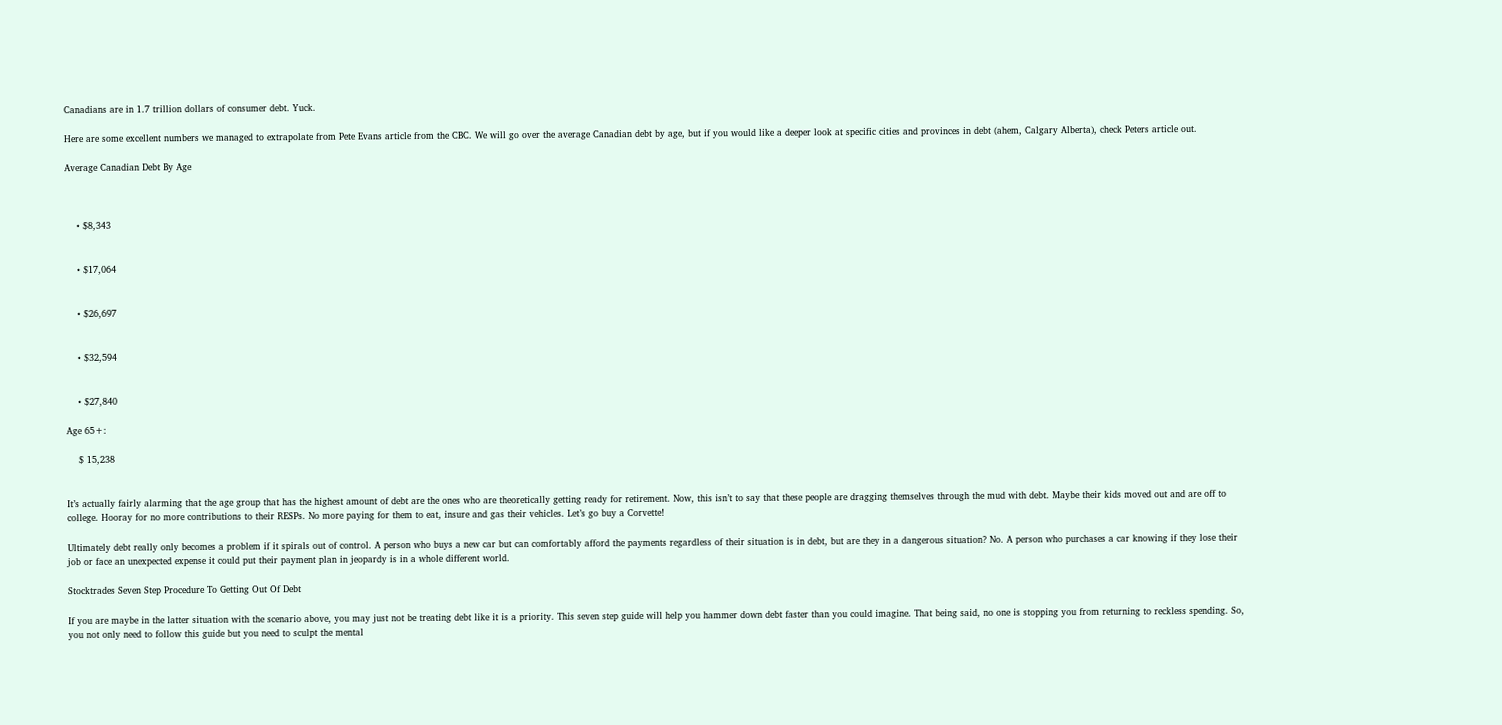Canadians are in 1.7 trillion dollars of consumer debt. Yuck.

Here are some excellent numbers we managed to extrapolate from Pete Evans article from the CBC. We will go over the average Canadian debt by age, but if you would like a deeper look at specific cities and provinces in debt (ahem, Calgary Alberta), check Peters article out.

Average Canadian Debt By Age



    • $8,343


    • $17,064


    • $26,697


    • $32,594


    • $27,840

Age 65+:

    $ 15,238


It’s actually fairly alarming that the age group that has the highest amount of debt are the ones who are theoretically getting ready for retirement. Now, this isn’t to say that these people are dragging themselves through the mud with debt. Maybe their kids moved out and are off to college. Hooray for no more contributions to their RESPs. No more paying for them to eat, insure and gas their vehicles. Let’s go buy a Corvette!

Ultimately debt really only becomes a problem if it spirals out of control. A person who buys a new car but can comfortably afford the payments regardless of their situation is in debt, but are they in a dangerous situation? No. A person who purchases a car knowing if they lose their job or face an unexpected expense it could put their payment plan in jeopardy is in a whole different world.

Stocktrades Seven Step Procedure To Getting Out Of Debt

If you are maybe in the latter situation with the scenario above, you may just not be treating debt like it is a priority. This seven step guide will help you hammer down debt faster than you could imagine. That being said, no one is stopping you from returning to reckless spending. So, you not only need to follow this guide but you need to sculpt the mental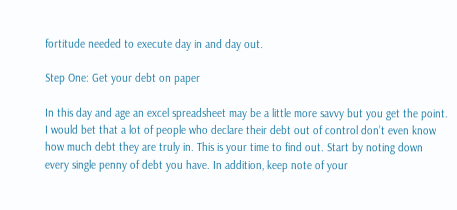fortitude needed to execute day in and day out.

Step One: Get your debt on paper

In this day and age an excel spreadsheet may be a little more savvy but you get the point. I would bet that a lot of people who declare their debt out of control don’t even know how much debt they are truly in. This is your time to find out. Start by noting down every single penny of debt you have. In addition, keep note of your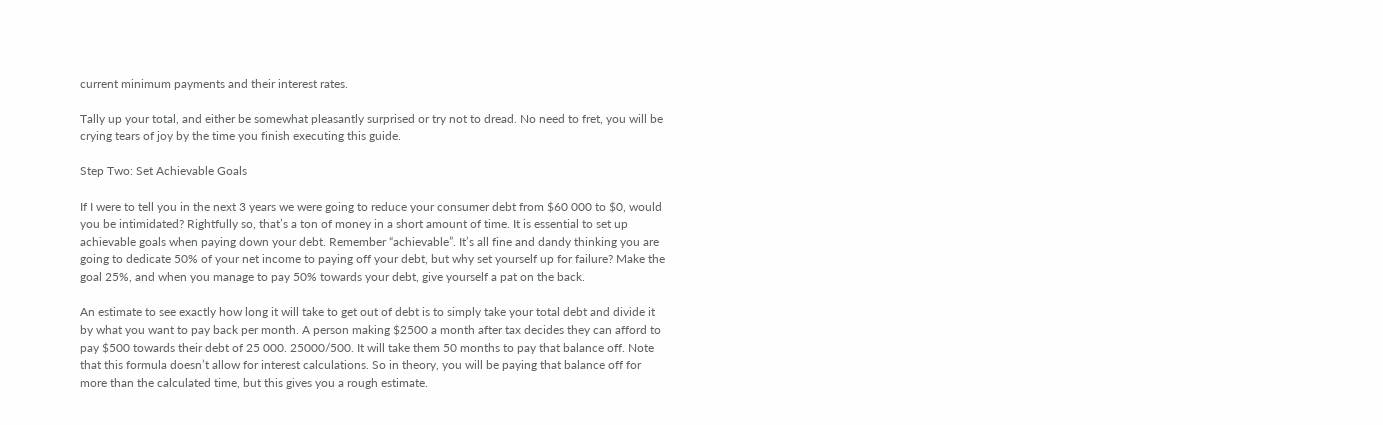current minimum payments and their interest rates.

Tally up your total, and either be somewhat pleasantly surprised or try not to dread. No need to fret, you will be crying tears of joy by the time you finish executing this guide.

Step Two: Set Achievable Goals

If I were to tell you in the next 3 years we were going to reduce your consumer debt from $60 000 to $0, would you be intimidated? Rightfully so, that’s a ton of money in a short amount of time. It is essential to set up achievable goals when paying down your debt. Remember “achievable”. It’s all fine and dandy thinking you are going to dedicate 50% of your net income to paying off your debt, but why set yourself up for failure? Make the goal 25%, and when you manage to pay 50% towards your debt, give yourself a pat on the back.

An estimate to see exactly how long it will take to get out of debt is to simply take your total debt and divide it by what you want to pay back per month. A person making $2500 a month after tax decides they can afford to pay $500 towards their debt of 25 000. 25000/500. It will take them 50 months to pay that balance off. Note that this formula doesn’t allow for interest calculations. So in theory, you will be paying that balance off for more than the calculated time, but this gives you a rough estimate.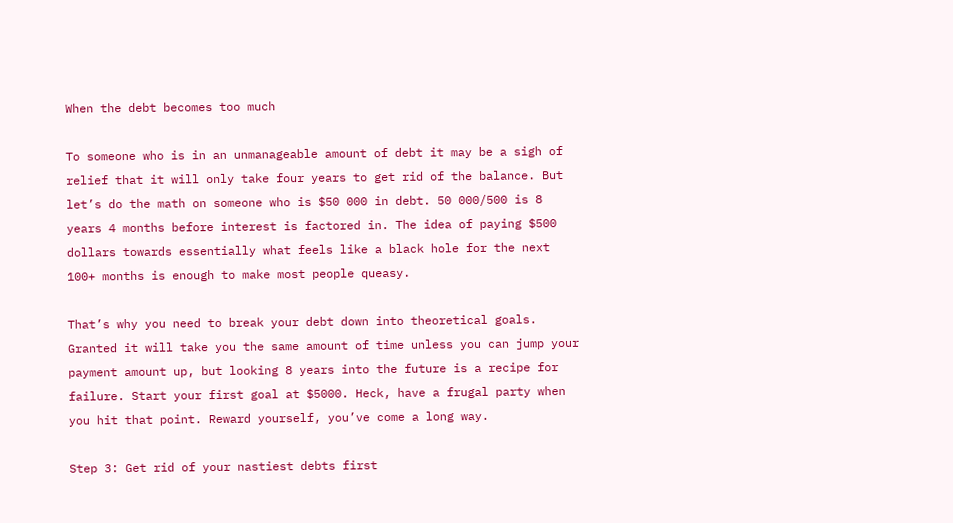When the debt becomes too much

To someone who is in an unmanageable amount of debt it may be a sigh of relief that it will only take four years to get rid of the balance. But let’s do the math on someone who is $50 000 in debt. 50 000/500 is 8 years 4 months before interest is factored in. The idea of paying $500 dollars towards essentially what feels like a black hole for the next 100+ months is enough to make most people queasy.

That’s why you need to break your debt down into theoretical goals. Granted it will take you the same amount of time unless you can jump your payment amount up, but looking 8 years into the future is a recipe for failure. Start your first goal at $5000. Heck, have a frugal party when you hit that point. Reward yourself, you’ve come a long way.

Step 3: Get rid of your nastiest debts first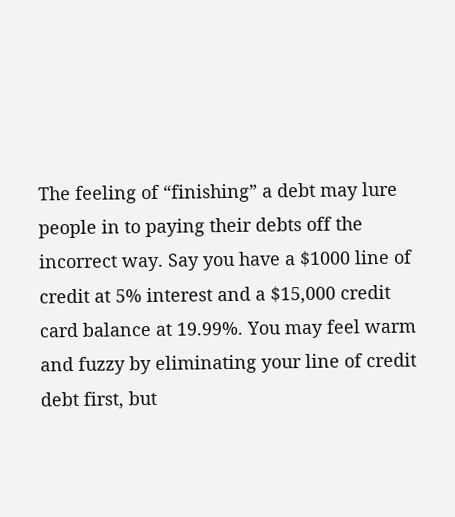The feeling of “finishing” a debt may lure people in to paying their debts off the incorrect way. Say you have a $1000 line of credit at 5% interest and a $15,000 credit card balance at 19.99%. You may feel warm and fuzzy by eliminating your line of credit debt first, but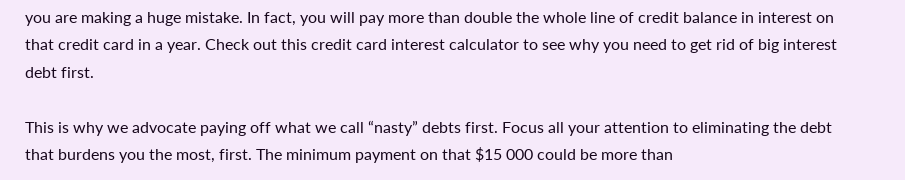you are making a huge mistake. In fact, you will pay more than double the whole line of credit balance in interest on that credit card in a year. Check out this credit card interest calculator to see why you need to get rid of big interest debt first.

This is why we advocate paying off what we call “nasty” debts first. Focus all your attention to eliminating the debt that burdens you the most, first. The minimum payment on that $15 000 could be more than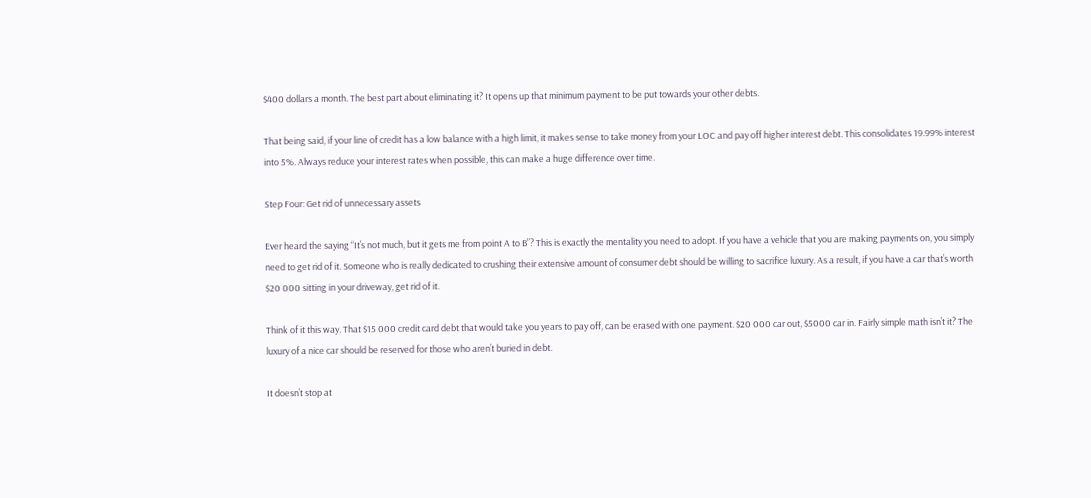$400 dollars a month. The best part about eliminating it? It opens up that minimum payment to be put towards your other debts.

That being said, if your line of credit has a low balance with a high limit, it makes sense to take money from your LOC and pay off higher interest debt. This consolidates 19.99% interest into 5%. Always reduce your interest rates when possible, this can make a huge difference over time.

Step Four: Get rid of unnecessary assets

Ever heard the saying “It’s not much, but it gets me from point A to B”? This is exactly the mentality you need to adopt. If you have a vehicle that you are making payments on, you simply need to get rid of it. Someone who is really dedicated to crushing their extensive amount of consumer debt should be willing to sacrifice luxury. As a result, if you have a car that’s worth $20 000 sitting in your driveway, get rid of it.

Think of it this way. That $15 000 credit card debt that would take you years to pay off, can be erased with one payment. $20 000 car out, $5000 car in. Fairly simple math isn’t it? The luxury of a nice car should be reserved for those who aren’t buried in debt.

It doesn’t stop at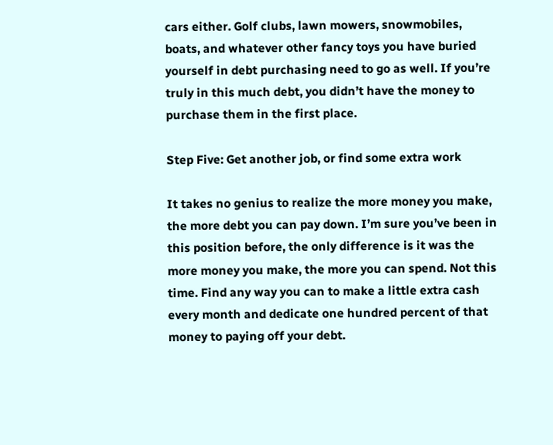cars either. Golf clubs, lawn mowers, snowmobiles, boats, and whatever other fancy toys you have buried yourself in debt purchasing need to go as well. If you’re truly in this much debt, you didn’t have the money to purchase them in the first place.

Step Five: Get another job, or find some extra work

It takes no genius to realize the more money you make, the more debt you can pay down. I’m sure you’ve been in this position before, the only difference is it was the more money you make, the more you can spend. Not this time. Find any way you can to make a little extra cash every month and dedicate one hundred percent of that money to paying off your debt.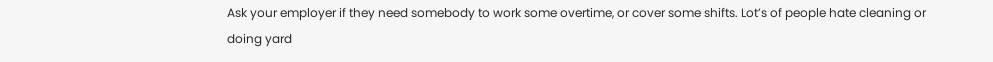Ask your employer if they need somebody to work some overtime, or cover some shifts. Lot’s of people hate cleaning or doing yard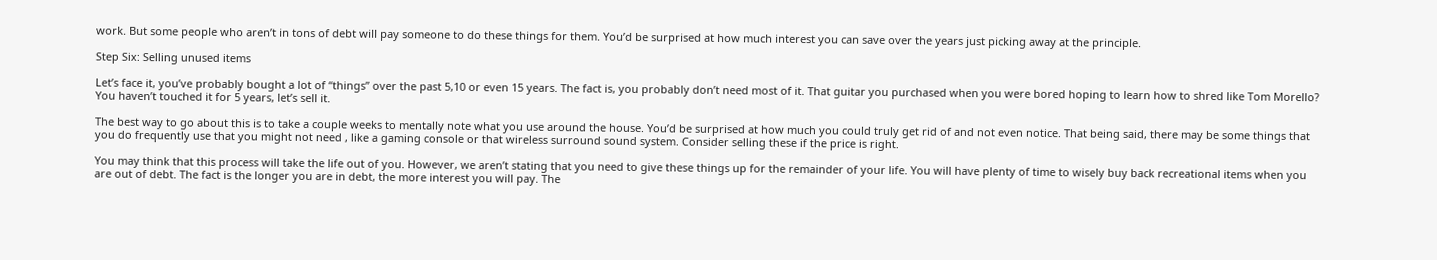work. But some people who aren’t in tons of debt will pay someone to do these things for them. You’d be surprised at how much interest you can save over the years just picking away at the principle.

Step Six: Selling unused items

Let’s face it, you’ve probably bought a lot of “things” over the past 5,10 or even 15 years. The fact is, you probably don’t need most of it. That guitar you purchased when you were bored hoping to learn how to shred like Tom Morello? You haven’t touched it for 5 years, let’s sell it.

The best way to go about this is to take a couple weeks to mentally note what you use around the house. You’d be surprised at how much you could truly get rid of and not even notice. That being said, there may be some things that you do frequently use that you might not need , like a gaming console or that wireless surround sound system. Consider selling these if the price is right.

You may think that this process will take the life out of you. However, we aren’t stating that you need to give these things up for the remainder of your life. You will have plenty of time to wisely buy back recreational items when you are out of debt. The fact is the longer you are in debt, the more interest you will pay. The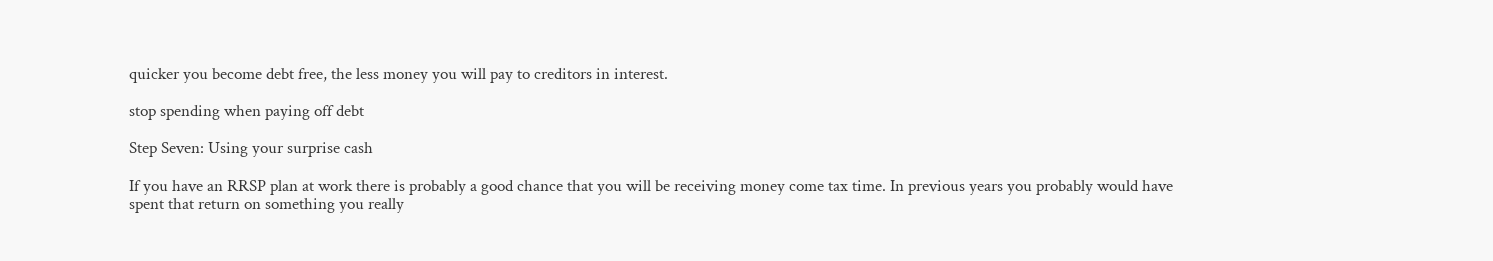quicker you become debt free, the less money you will pay to creditors in interest.

stop spending when paying off debt

Step Seven: Using your surprise cash

If you have an RRSP plan at work there is probably a good chance that you will be receiving money come tax time. In previous years you probably would have spent that return on something you really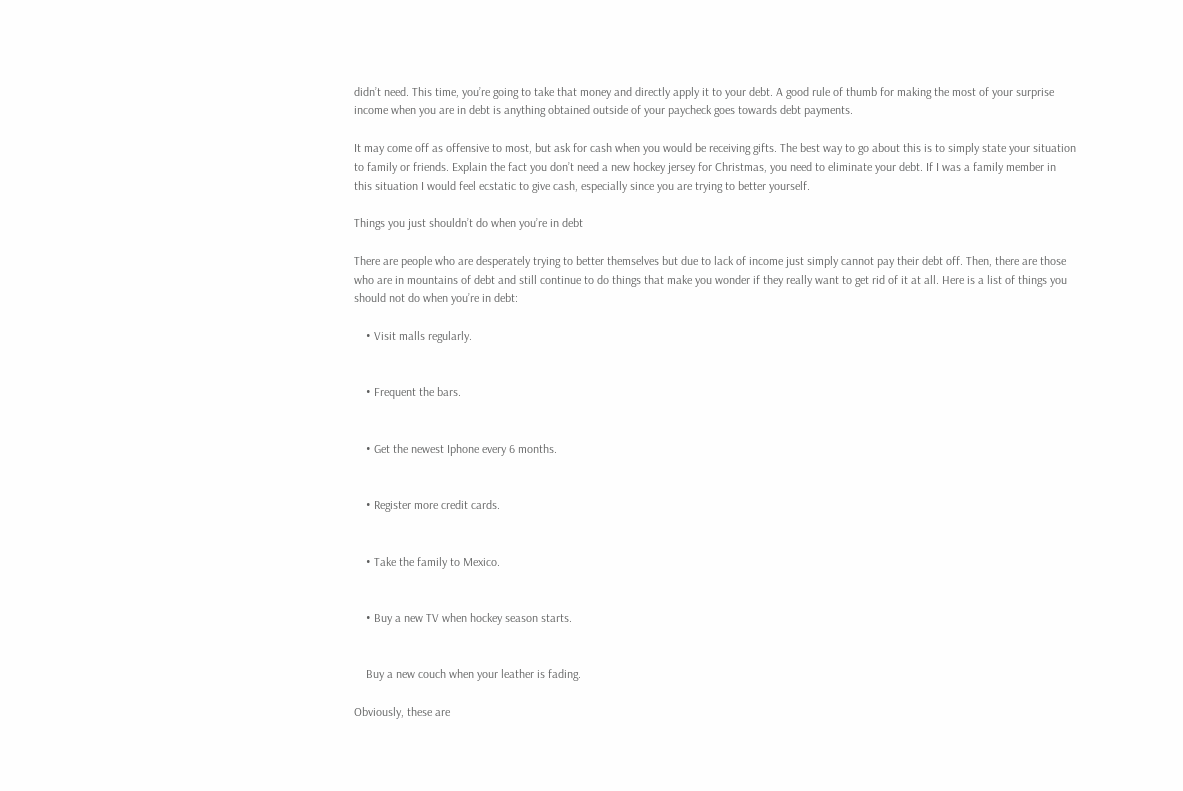didn’t need. This time, you’re going to take that money and directly apply it to your debt. A good rule of thumb for making the most of your surprise income when you are in debt is anything obtained outside of your paycheck goes towards debt payments.

It may come off as offensive to most, but ask for cash when you would be receiving gifts. The best way to go about this is to simply state your situation to family or friends. Explain the fact you don’t need a new hockey jersey for Christmas, you need to eliminate your debt. If I was a family member in this situation I would feel ecstatic to give cash, especially since you are trying to better yourself.

Things you just shouldn’t do when you’re in debt

There are people who are desperately trying to better themselves but due to lack of income just simply cannot pay their debt off. Then, there are those who are in mountains of debt and still continue to do things that make you wonder if they really want to get rid of it at all. Here is a list of things you should not do when you’re in debt:

    • Visit malls regularly.


    • Frequent the bars.


    • Get the newest Iphone every 6 months.


    • Register more credit cards.


    • Take the family to Mexico.


    • Buy a new TV when hockey season starts.


    Buy a new couch when your leather is fading.

Obviously, these are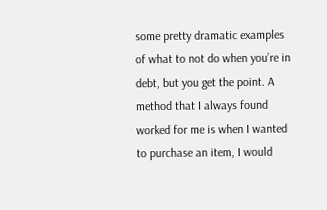some pretty dramatic examples of what to not do when you’re in debt, but you get the point. A method that I always found worked for me is when I wanted to purchase an item, I would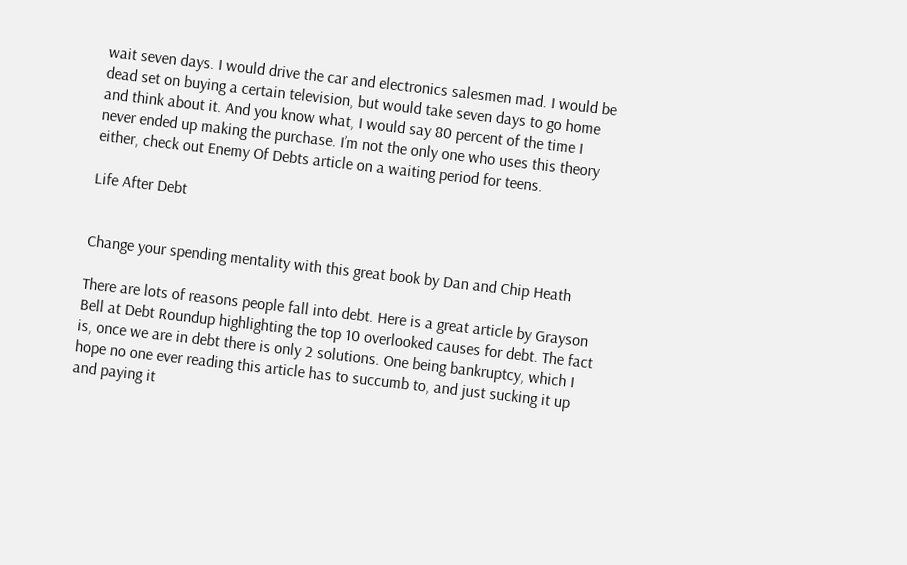wait seven days. I would drive the car and electronics salesmen mad. I would be dead set on buying a certain television, but would take seven days to go home and think about it. And you know what, I would say 80 percent of the time I never ended up making the purchase. I’m not the only one who uses this theory either, check out Enemy Of Debts article on a waiting period for teens.

Life After Debt


Change your spending mentality with this great book by Dan and Chip Heath

There are lots of reasons people fall into debt. Here is a great article by Grayson Bell at Debt Roundup highlighting the top 10 overlooked causes for debt. The fact is, once we are in debt there is only 2 solutions. One being bankruptcy, which I hope no one ever reading this article has to succumb to, and just sucking it up and paying it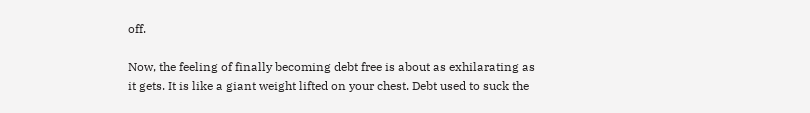off.

Now, the feeling of finally becoming debt free is about as exhilarating as it gets. It is like a giant weight lifted on your chest. Debt used to suck the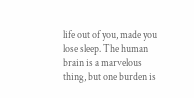life out of you, made you lose sleep. The human brain is a marvelous thing, but one burden is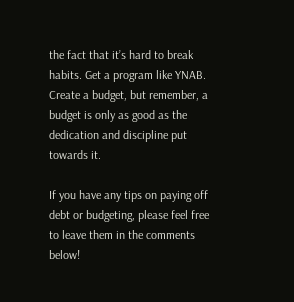the fact that it’s hard to break habits. Get a program like YNAB. Create a budget, but remember, a budget is only as good as the dedication and discipline put towards it.

If you have any tips on paying off debt or budgeting, please feel free to leave them in the comments below!